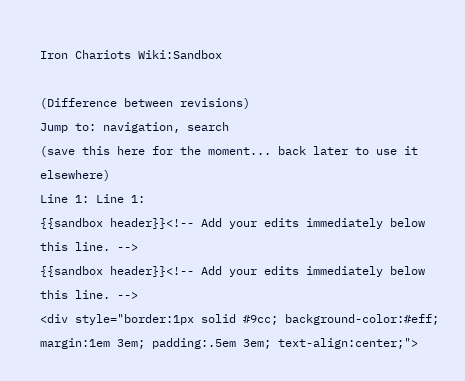Iron Chariots Wiki:Sandbox

(Difference between revisions)
Jump to: navigation, search
(save this here for the moment... back later to use it elsewhere)
Line 1: Line 1:
{{sandbox header}}<!-- Add your edits immediately below this line. -->
{{sandbox header}}<!-- Add your edits immediately below this line. -->
<div style="border:1px solid #9cc; background-color:#eff; margin:1em 3em; padding:.5em 3em; text-align:center;">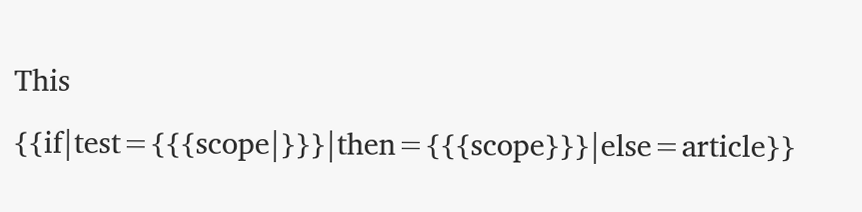This {{if|test={{{scope|}}}|then={{{scope}}}|else=article}}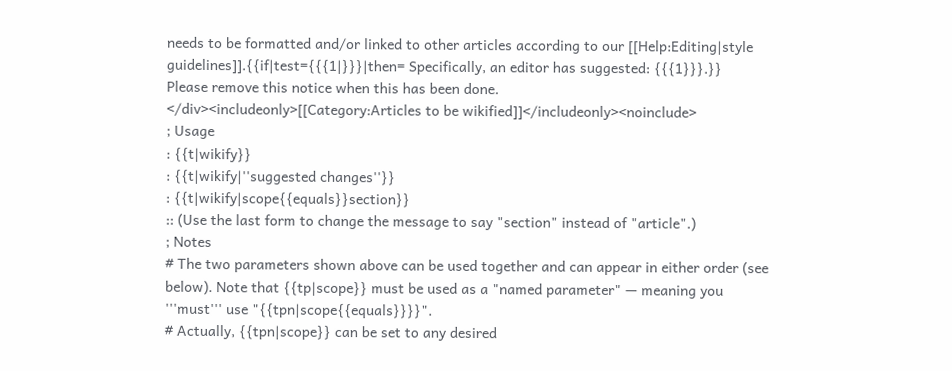needs to be formatted and/or linked to other articles according to our [[Help:Editing|style guidelines]].{{if|test={{{1|}}}|then= Specifically, an editor has suggested: {{{1}}}.}}
Please remove this notice when this has been done.
</div><includeonly>[[Category:Articles to be wikified]]</includeonly><noinclude>
; Usage
: {{t|wikify}}
: {{t|wikify|''suggested changes''}}
: {{t|wikify|scope{{equals}}section}}
:: (Use the last form to change the message to say "section" instead of "article".)
; Notes
# The two parameters shown above can be used together and can appear in either order (see below). Note that {{tp|scope}} must be used as a "named parameter" — meaning you '''must''' use "{{tpn|scope{{equals}}}}".
# Actually, {{tpn|scope}} can be set to any desired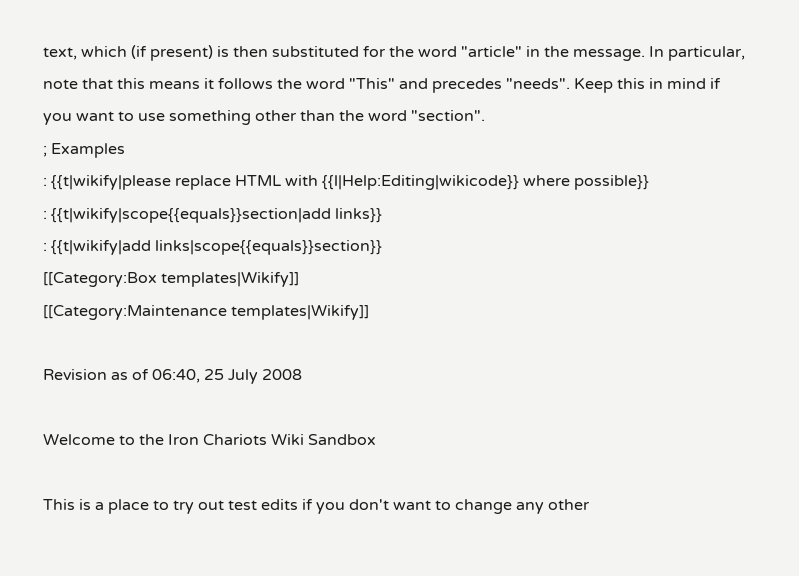text, which (if present) is then substituted for the word "article" in the message. In particular, note that this means it follows the word "This" and precedes "needs". Keep this in mind if you want to use something other than the word "section".
; Examples
: {{t|wikify|please replace HTML with {{l|Help:Editing|wikicode}} where possible}}
: {{t|wikify|scope{{equals}}section|add links}}
: {{t|wikify|add links|scope{{equals}}section}}
[[Category:Box templates|Wikify]]
[[Category:Maintenance templates|Wikify]]

Revision as of 06:40, 25 July 2008

Welcome to the Iron Chariots Wiki Sandbox

This is a place to try out test edits if you don't want to change any other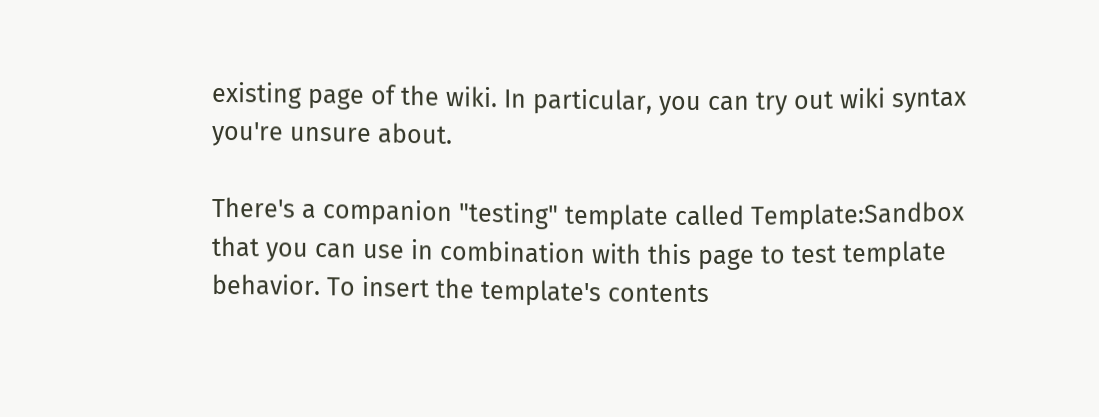existing page of the wiki. In particular, you can try out wiki syntax you're unsure about.

There's a companion "testing" template called Template:Sandbox that you can use in combination with this page to test template behavior. To insert the template's contents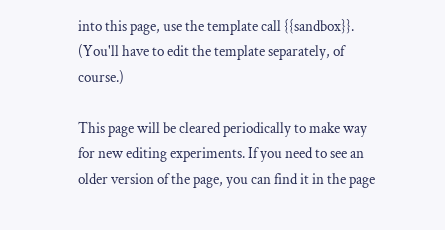into this page, use the template call {{sandbox}}. (You'll have to edit the template separately, of course.)

This page will be cleared periodically to make way for new editing experiments. If you need to see an older version of the page, you can find it in the page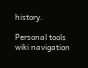history.

Personal tools
wiki navigation